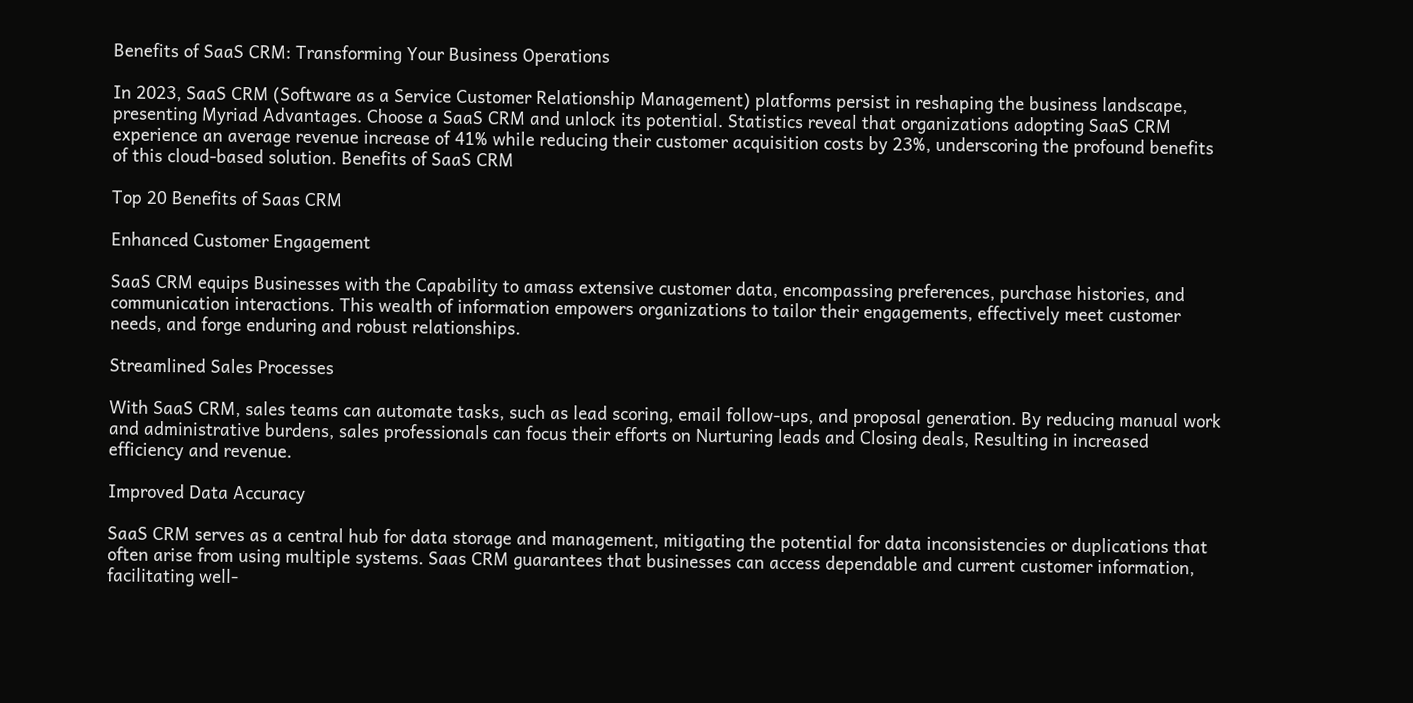Benefits of SaaS CRM: Transforming Your Business Operations

In 2023, SaaS CRM (Software as a Service Customer Relationship Management) platforms persist in reshaping the business landscape, presenting Myriad Advantages. Choose a SaaS CRM and unlock its potential. Statistics reveal that organizations adopting SaaS CRM experience an average revenue increase of 41% while reducing their customer acquisition costs by 23%, underscoring the profound benefits of this cloud-based solution. Benefits of SaaS CRM

Top 20 Benefits of Saas CRM

Enhanced Customer Engagement

SaaS CRM equips Businesses with the Capability to amass extensive customer data, encompassing preferences, purchase histories, and communication interactions. This wealth of information empowers organizations to tailor their engagements, effectively meet customer needs, and forge enduring and robust relationships.

Streamlined Sales Processes

With SaaS CRM, sales teams can automate tasks, such as lead scoring, email follow-ups, and proposal generation. By reducing manual work and administrative burdens, sales professionals can focus their efforts on Nurturing leads and Closing deals, Resulting in increased efficiency and revenue.

Improved Data Accuracy

SaaS CRM serves as a central hub for data storage and management, mitigating the potential for data inconsistencies or duplications that often arise from using multiple systems. Saas CRM guarantees that businesses can access dependable and current customer information, facilitating well-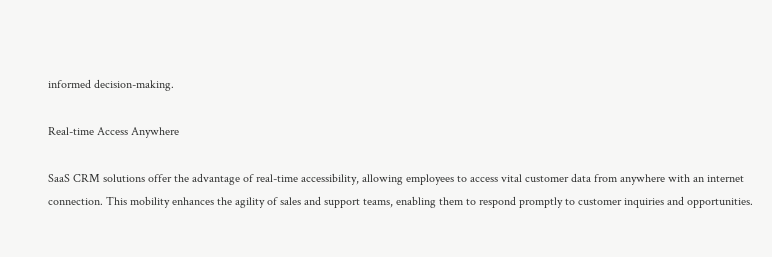informed decision-making.

Real-time Access Anywhere

SaaS CRM solutions offer the advantage of real-time accessibility, allowing employees to access vital customer data from anywhere with an internet connection. This mobility enhances the agility of sales and support teams, enabling them to respond promptly to customer inquiries and opportunities.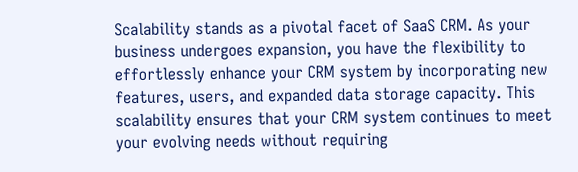Scalability stands as a pivotal facet of SaaS CRM. As your business undergoes expansion, you have the flexibility to effortlessly enhance your CRM system by incorporating new features, users, and expanded data storage capacity. This scalability ensures that your CRM system continues to meet your evolving needs without requiring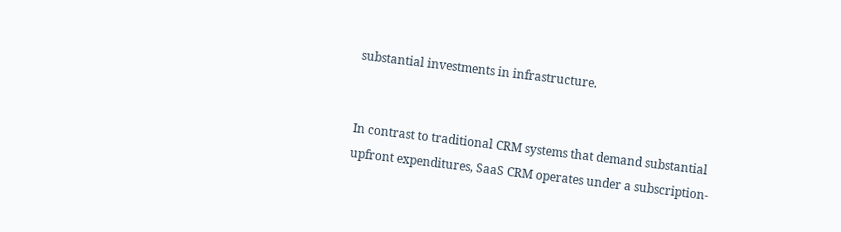substantial investments in infrastructure.


In contrast to traditional CRM systems that demand substantial upfront expenditures, SaaS CRM operates under a subscription-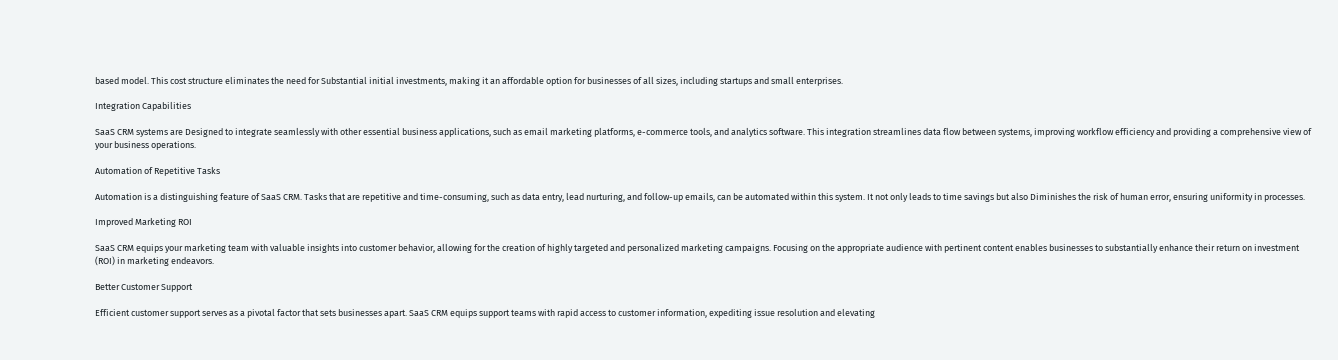based model. This cost structure eliminates the need for Substantial initial investments, making it an affordable option for businesses of all sizes, including startups and small enterprises.

Integration Capabilities

SaaS CRM systems are Designed to integrate seamlessly with other essential business applications, such as email marketing platforms, e-commerce tools, and analytics software. This integration streamlines data flow between systems, improving workflow efficiency and providing a comprehensive view of your business operations.

Automation of Repetitive Tasks

Automation is a distinguishing feature of SaaS CRM. Tasks that are repetitive and time-consuming, such as data entry, lead nurturing, and follow-up emails, can be automated within this system. It not only leads to time savings but also Diminishes the risk of human error, ensuring uniformity in processes.

Improved Marketing ROI

SaaS CRM equips your marketing team with valuable insights into customer behavior, allowing for the creation of highly targeted and personalized marketing campaigns. Focusing on the appropriate audience with pertinent content enables businesses to substantially enhance their return on investment (ROI) in marketing endeavors.

Better Customer Support

Efficient customer support serves as a pivotal factor that sets businesses apart. SaaS CRM equips support teams with rapid access to customer information, expediting issue resolution and elevating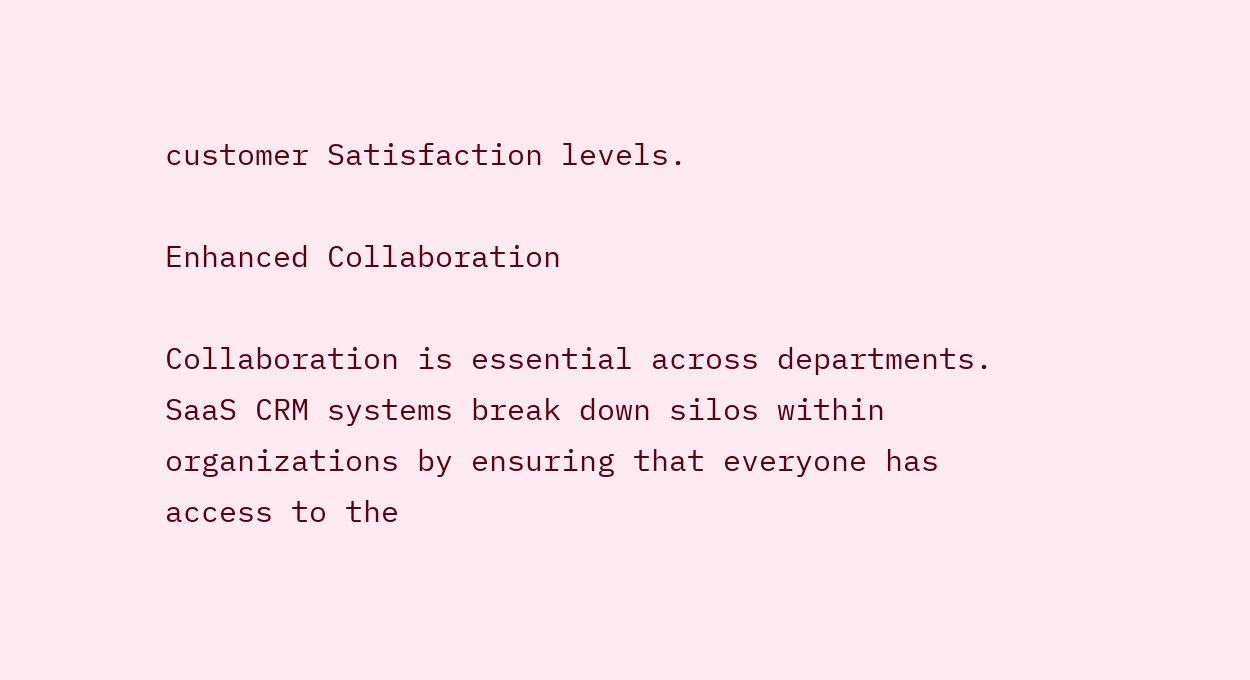customer Satisfaction levels.

Enhanced Collaboration

Collaboration is essential across departments. SaaS CRM systems break down silos within organizations by ensuring that everyone has access to the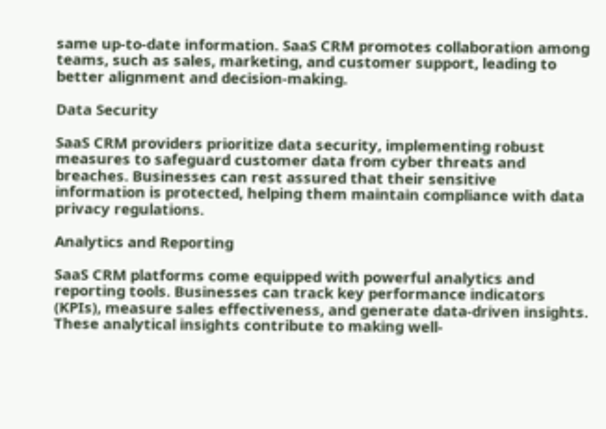same up-to-date information. SaaS CRM promotes collaboration among teams, such as sales, marketing, and customer support, leading to better alignment and decision-making.

Data Security

SaaS CRM providers prioritize data security, implementing robust measures to safeguard customer data from cyber threats and breaches. Businesses can rest assured that their sensitive information is protected, helping them maintain compliance with data privacy regulations.

Analytics and Reporting

SaaS CRM platforms come equipped with powerful analytics and reporting tools. Businesses can track key performance indicators (KPIs), measure sales effectiveness, and generate data-driven insights. These analytical insights contribute to making well-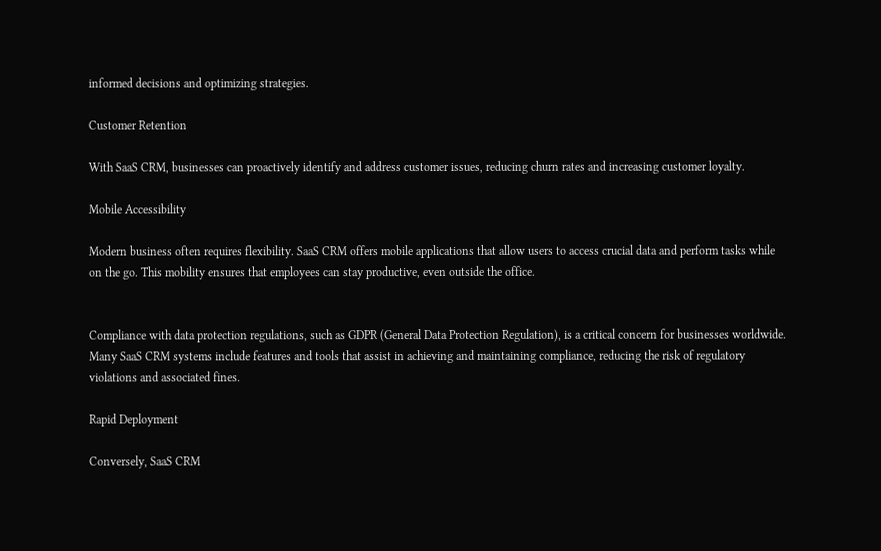informed decisions and optimizing strategies.

Customer Retention

With SaaS CRM, businesses can proactively identify and address customer issues, reducing churn rates and increasing customer loyalty.

Mobile Accessibility

Modern business often requires flexibility. SaaS CRM offers mobile applications that allow users to access crucial data and perform tasks while on the go. This mobility ensures that employees can stay productive, even outside the office.


Compliance with data protection regulations, such as GDPR (General Data Protection Regulation), is a critical concern for businesses worldwide. Many SaaS CRM systems include features and tools that assist in achieving and maintaining compliance, reducing the risk of regulatory violations and associated fines.

Rapid Deployment

Conversely, SaaS CRM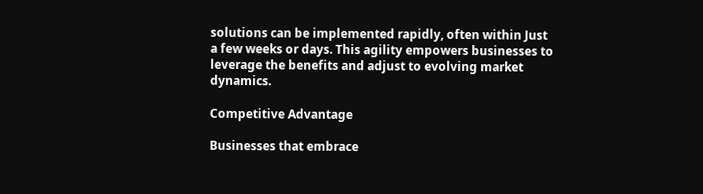solutions can be implemented rapidly, often within Just a few weeks or days. This agility empowers businesses to leverage the benefits and adjust to evolving market dynamics.

Competitive Advantage

Businesses that embrace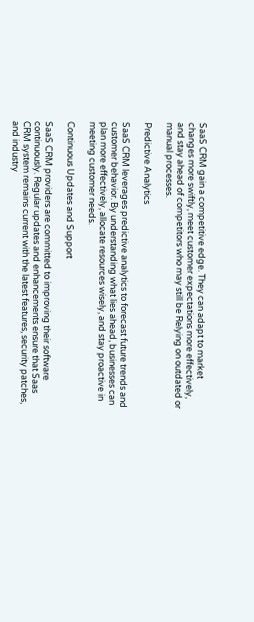SaaS CRM gain a competitive edge. They can adapt to market changes more swiftly, meet customer expectations more effectively, and stay ahead of competitors who may still be Relying on outdated or manual processes.

Predictive Analytics

SaaS CRM leverages predictive analytics to forecast future trends and customer behavior. By understanding what lies ahead, businesses can plan more effectively, allocate resources wisely, and stay proactive in meeting customer needs.

Continuous Updates and Support

SaaS CRM providers are committed to improving their software continuously. Regular updates and enhancements ensure that Saas CRM system remains current with the latest features, security patches, and industry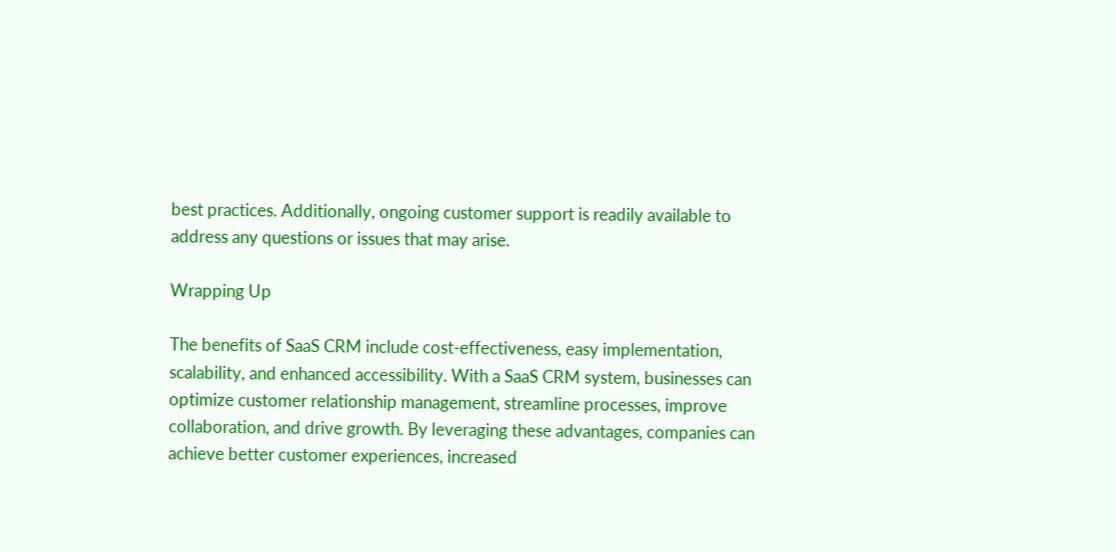best practices. Additionally, ongoing customer support is readily available to address any questions or issues that may arise.

Wrapping Up

The benefits of SaaS CRM include cost-effectiveness, easy implementation, scalability, and enhanced accessibility. With a SaaS CRM system, businesses can optimize customer relationship management, streamline processes, improve collaboration, and drive growth. By leveraging these advantages, companies can achieve better customer experiences, increased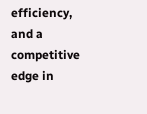efficiency, and a competitive edge in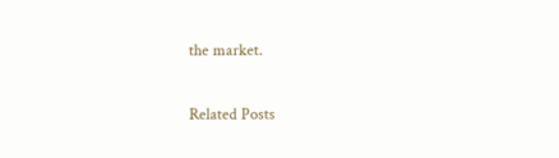the market.

Related Posts